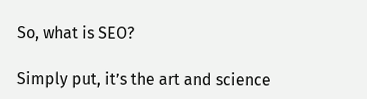So, what is SEO?

Simply put, it’s the art and science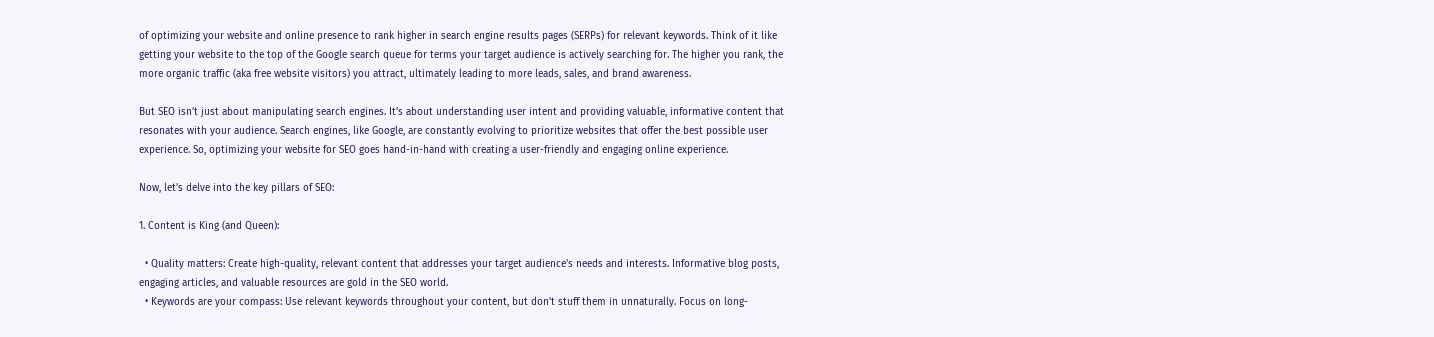of optimizing your website and online presence to rank higher in search engine results pages (SERPs) for relevant keywords. Think of it like getting your website to the top of the Google search queue for terms your target audience is actively searching for. The higher you rank, the more organic traffic (aka free website visitors) you attract, ultimately leading to more leads, sales, and brand awareness.

But SEO isn’t just about manipulating search engines. It’s about understanding user intent and providing valuable, informative content that resonates with your audience. Search engines, like Google, are constantly evolving to prioritize websites that offer the best possible user experience. So, optimizing your website for SEO goes hand-in-hand with creating a user-friendly and engaging online experience.

Now, let’s delve into the key pillars of SEO:

1. Content is King (and Queen):

  • Quality matters: Create high-quality, relevant content that addresses your target audience’s needs and interests. Informative blog posts, engaging articles, and valuable resources are gold in the SEO world.
  • Keywords are your compass: Use relevant keywords throughout your content, but don’t stuff them in unnaturally. Focus on long-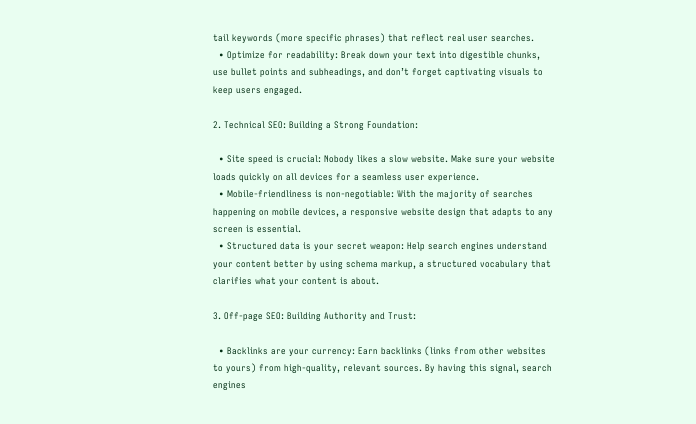tail keywords (more specific phrases) that reflect real user searches.
  • Optimize for readability: Break down your text into digestible chunks, use bullet points and subheadings, and don’t forget captivating visuals to keep users engaged.

2. Technical SEO: Building a Strong Foundation:

  • Site speed is crucial: Nobody likes a slow website. Make sure your website loads quickly on all devices for a seamless user experience.
  • Mobile-friendliness is non-negotiable: With the majority of searches happening on mobile devices, a responsive website design that adapts to any screen is essential.
  • Structured data is your secret weapon: Help search engines understand your content better by using schema markup, a structured vocabulary that clarifies what your content is about.

3. Off-page SEO: Building Authority and Trust:

  • Backlinks are your currency: Earn backlinks (links from other websites to yours) from high-quality, relevant sources. By having this signal, search engines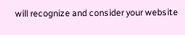will recognize and consider your website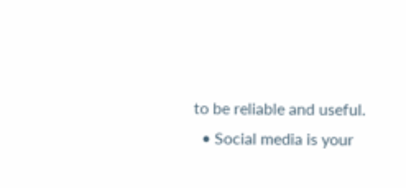to be reliable and useful.
  • Social media is your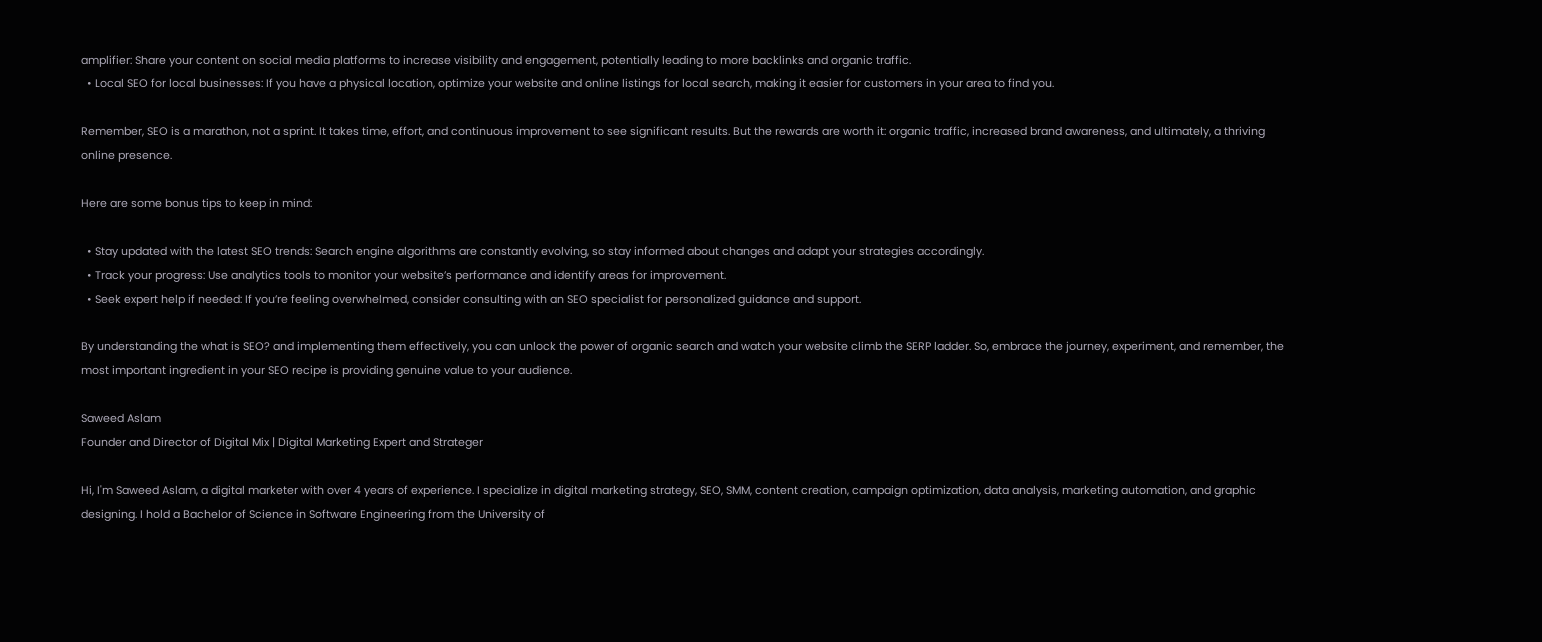amplifier: Share your content on social media platforms to increase visibility and engagement, potentially leading to more backlinks and organic traffic.
  • Local SEO for local businesses: If you have a physical location, optimize your website and online listings for local search, making it easier for customers in your area to find you.

Remember, SEO is a marathon, not a sprint. It takes time, effort, and continuous improvement to see significant results. But the rewards are worth it: organic traffic, increased brand awareness, and ultimately, a thriving online presence.

Here are some bonus tips to keep in mind:

  • Stay updated with the latest SEO trends: Search engine algorithms are constantly evolving, so stay informed about changes and adapt your strategies accordingly.
  • Track your progress: Use analytics tools to monitor your website’s performance and identify areas for improvement.
  • Seek expert help if needed: If you’re feeling overwhelmed, consider consulting with an SEO specialist for personalized guidance and support.

By understanding the what is SEO? and implementing them effectively, you can unlock the power of organic search and watch your website climb the SERP ladder. So, embrace the journey, experiment, and remember, the most important ingredient in your SEO recipe is providing genuine value to your audience.

Saweed Aslam
Founder and Director of Digital Mix | Digital Marketing Expert and Strateger

Hi, I'm Saweed Aslam, a digital marketer with over 4 years of experience. I specialize in digital marketing strategy, SEO, SMM, content creation, campaign optimization, data analysis, marketing automation, and graphic designing. I hold a Bachelor of Science in Software Engineering from the University of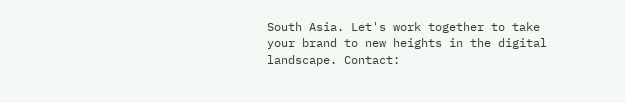South Asia. Let's work together to take your brand to new heights in the digital landscape. Contact: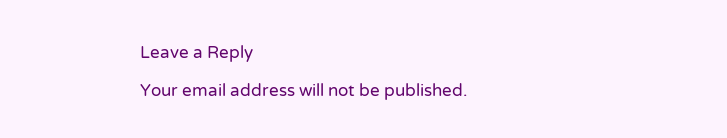Leave a Reply

Your email address will not be published.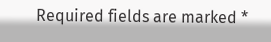Required fields are marked *